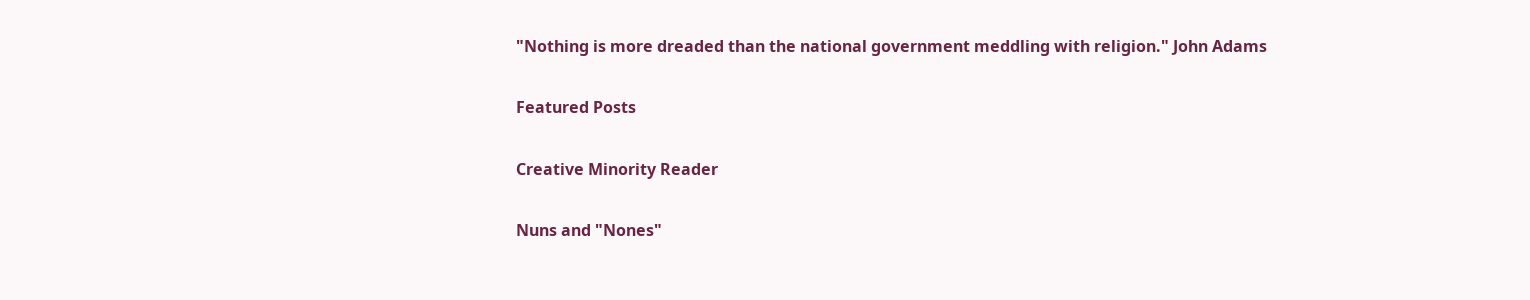"Nothing is more dreaded than the national government meddling with religion." John Adams

Featured Posts

Creative Minority Reader

Nuns and "Nones"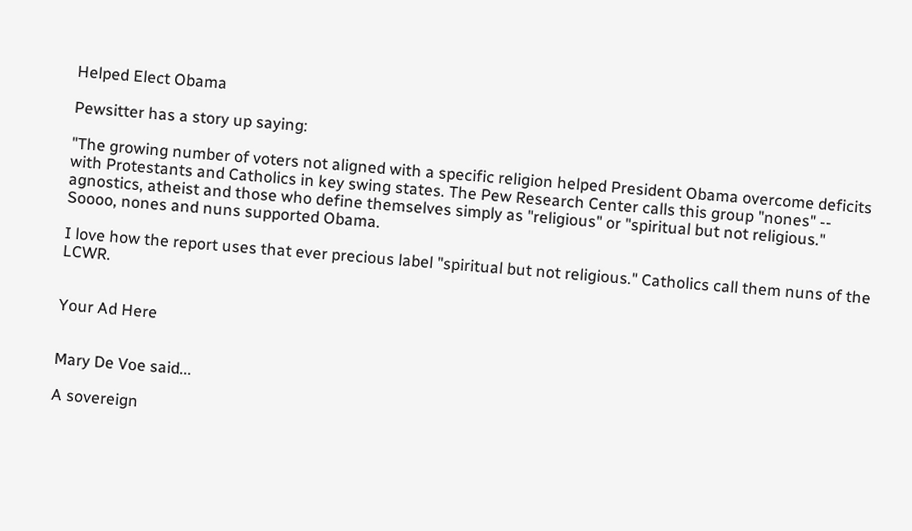Helped Elect Obama

Pewsitter has a story up saying:

"The growing number of voters not aligned with a specific religion helped President Obama overcome deficits with Protestants and Catholics in key swing states. The Pew Research Center calls this group "nones" -- agnostics, atheist and those who define themselves simply as "religious" or "spiritual but not religious."
Soooo, nones and nuns supported Obama.

I love how the report uses that ever precious label "spiritual but not religious." Catholics call them nuns of the LCWR.


Your Ad Here


Mary De Voe said...

A sovereign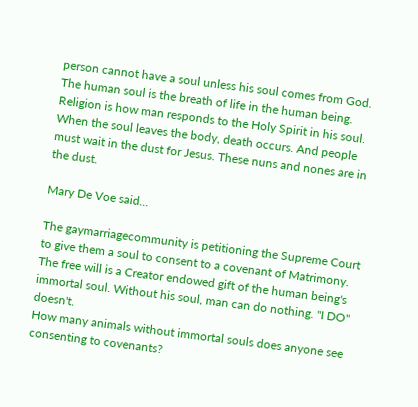person cannot have a soul unless his soul comes from God. The human soul is the breath of life in the human being. Religion is how man responds to the Holy Spirit in his soul. When the soul leaves the body, death occurs. And people must wait in the dust for Jesus. These nuns and nones are in the dust.

Mary De Voe said...

The gaymarriagecommunity is petitioning the Supreme Court to give them a soul to consent to a covenant of Matrimony. The free will is a Creator endowed gift of the human being's immortal soul. Without his soul, man can do nothing. "I DO" doesn't.
How many animals without immortal souls does anyone see consenting to covenants?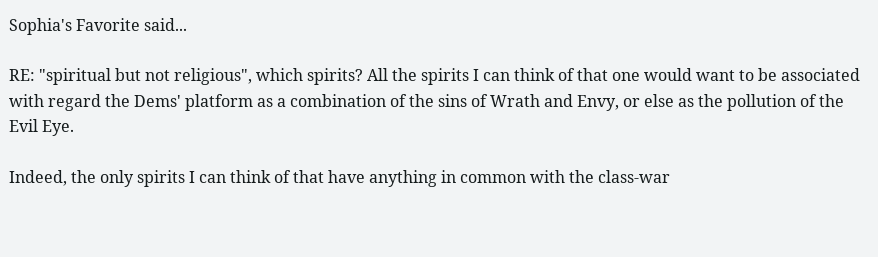Sophia's Favorite said...

RE: "spiritual but not religious", which spirits? All the spirits I can think of that one would want to be associated with regard the Dems' platform as a combination of the sins of Wrath and Envy, or else as the pollution of the Evil Eye.

Indeed, the only spirits I can think of that have anything in common with the class-war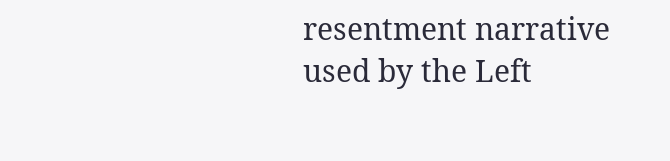resentment narrative used by the Left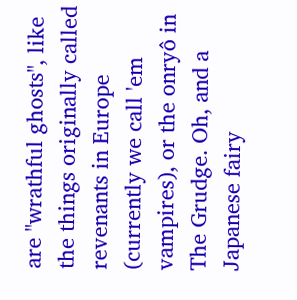are "wrathful ghosts", like the things originally called revenants in Europe (currently we call 'em vampires), or the onryô in The Grudge. Oh, and a Japanese fairy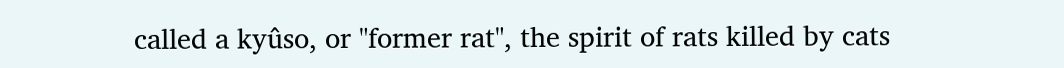called a kyûso, or "former rat", the spirit of rats killed by cats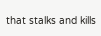that stalks and kills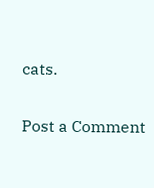cats.

Post a Comment